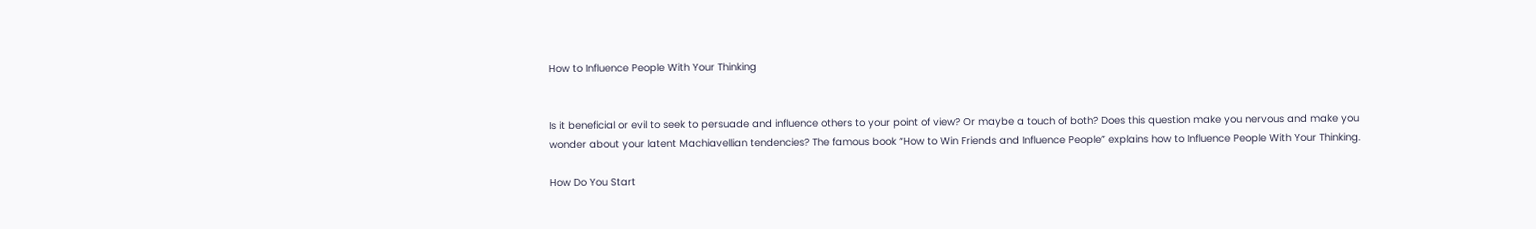How to Influence People With Your Thinking


Is it beneficial or evil to seek to persuade and influence others to your point of view? Or maybe a touch of both? Does this question make you nervous and make you wonder about your latent Machiavellian tendencies? The famous book “How to Win Friends and Influence People” explains how to Influence People With Your Thinking.

How Do You Start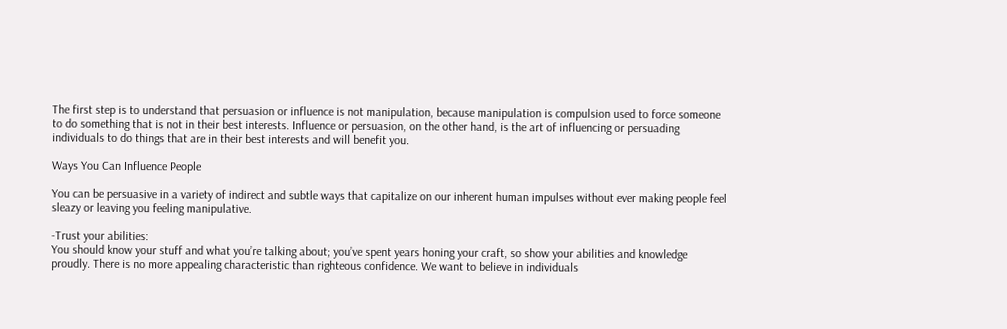The first step is to understand that persuasion or influence is not manipulation, because manipulation is compulsion used to force someone to do something that is not in their best interests. Influence or persuasion, on the other hand, is the art of influencing or persuading individuals to do things that are in their best interests and will benefit you.

Ways You Can Influence People

You can be persuasive in a variety of indirect and subtle ways that capitalize on our inherent human impulses without ever making people feel sleazy or leaving you feeling manipulative.

-Trust your abilities:
You should know your stuff and what you’re talking about; you’ve spent years honing your craft, so show your abilities and knowledge proudly. There is no more appealing characteristic than righteous confidence. We want to believe in individuals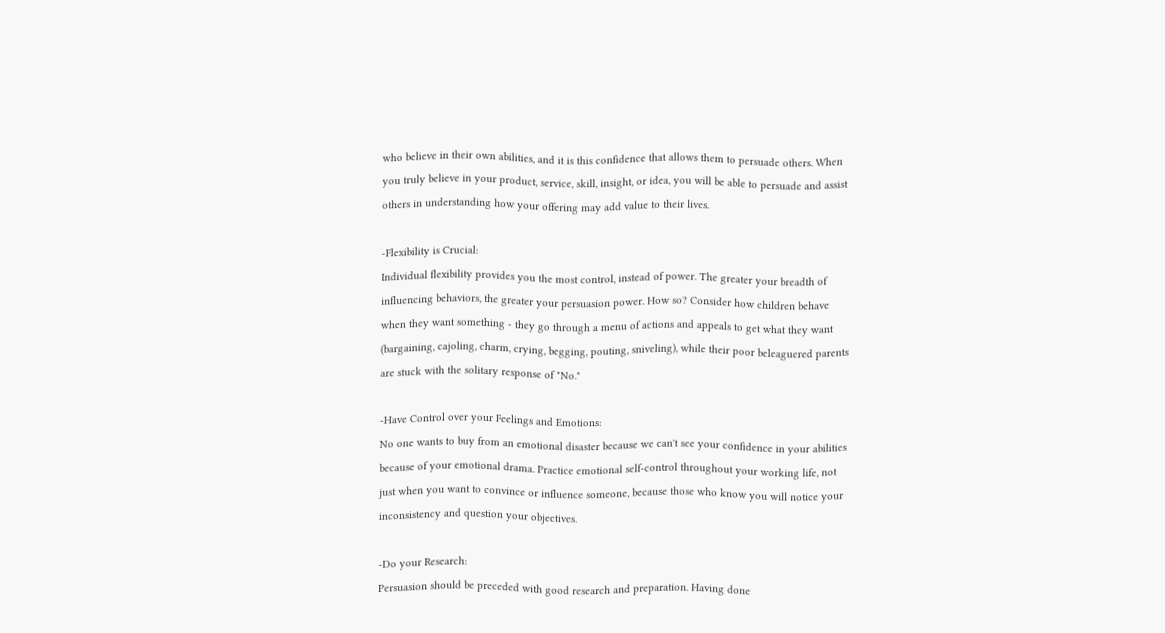who believe in their own abilities, and it is this confidence that allows them to persuade others. When you truly believe in your product, service, skill, insight, or idea, you will be able to persuade and assist others in understanding how your offering may add value to their lives.

-Flexibility is Crucial:
Individual flexibility provides you the most control, instead of power. The greater your breadth of influencing behaviors, the greater your persuasion power. How so? Consider how children behave when they want something - they go through a menu of actions and appeals to get what they want (bargaining, cajoling, charm, crying, begging, pouting, sniveling), while their poor beleaguered parents are stuck with the solitary response of "No."

-Have Control over your Feelings and Emotions:
No one wants to buy from an emotional disaster because we can't see your confidence in your abilities because of your emotional drama. Practice emotional self-control throughout your working life, not just when you want to convince or influence someone, because those who know you will notice your inconsistency and question your objectives.

-Do your Research:
Persuasion should be preceded with good research and preparation. Having done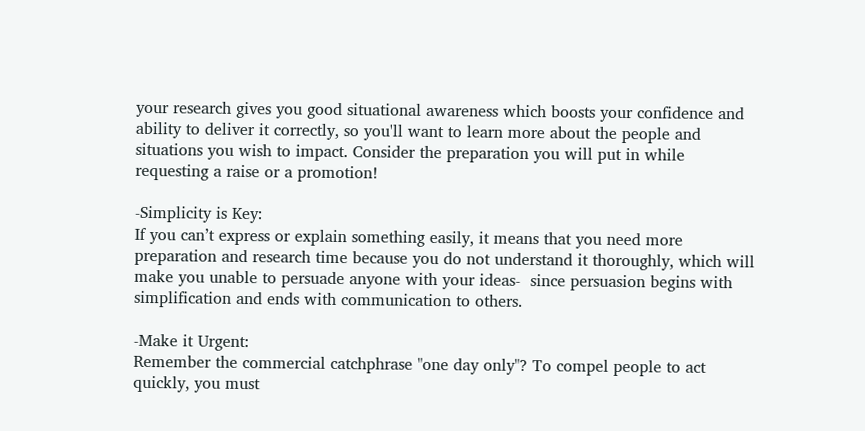your research gives you good situational awareness which boosts your confidence and ability to deliver it correctly, so you'll want to learn more about the people and situations you wish to impact. Consider the preparation you will put in while requesting a raise or a promotion!

-Simplicity is Key:
If you can’t express or explain something easily, it means that you need more preparation and research time because you do not understand it thoroughly, which will make you unable to persuade anyone with your ideas-  since persuasion begins with simplification and ends with communication to others.

-Make it Urgent:
Remember the commercial catchphrase "one day only"? To compel people to act quickly, you must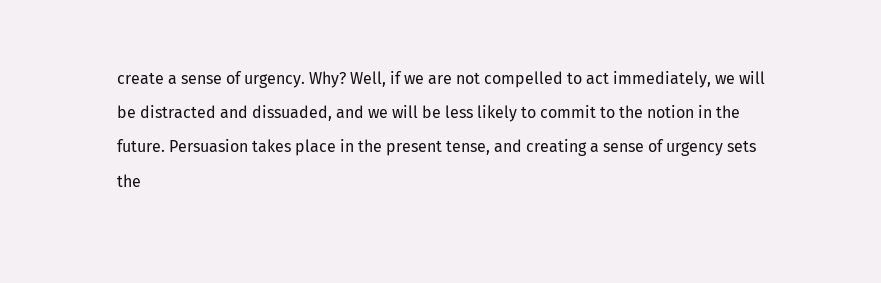create a sense of urgency. Why? Well, if we are not compelled to act immediately, we will be distracted and dissuaded, and we will be less likely to commit to the notion in the future. Persuasion takes place in the present tense, and creating a sense of urgency sets the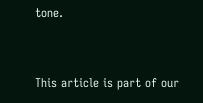tone.


This article is part of our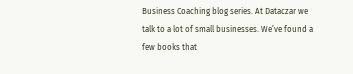Business Coaching blog series. At Dataczar we talk to a lot of small businesses. We’ve found a few books that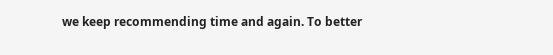we keep recommending time and again. To better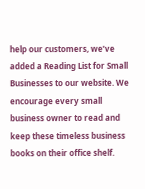help our customers, we’ve added a Reading List for Small Businesses to our website. We encourage every small business owner to read and keep these timeless business books on their office shelf.